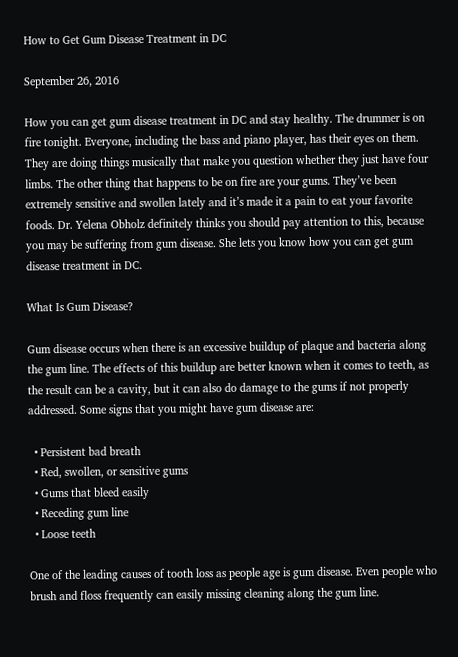How to Get Gum Disease Treatment in DC

September 26, 2016

How you can get gum disease treatment in DC and stay healthy. The drummer is on fire tonight. Everyone, including the bass and piano player, has their eyes on them. They are doing things musically that make you question whether they just have four limbs. The other thing that happens to be on fire are your gums. They’ve been extremely sensitive and swollen lately and it’s made it a pain to eat your favorite foods. Dr. Yelena Obholz definitely thinks you should pay attention to this, because you may be suffering from gum disease. She lets you know how you can get gum disease treatment in DC.

What Is Gum Disease?

Gum disease occurs when there is an excessive buildup of plaque and bacteria along the gum line. The effects of this buildup are better known when it comes to teeth, as the result can be a cavity, but it can also do damage to the gums if not properly addressed. Some signs that you might have gum disease are:

  • Persistent bad breath
  • Red, swollen, or sensitive gums
  • Gums that bleed easily
  • Receding gum line
  • Loose teeth

One of the leading causes of tooth loss as people age is gum disease. Even people who brush and floss frequently can easily missing cleaning along the gum line.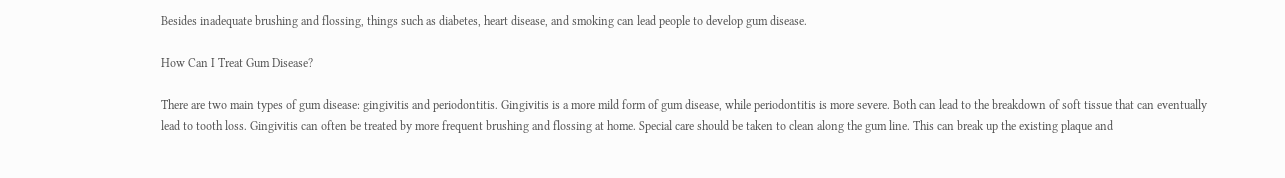Besides inadequate brushing and flossing, things such as diabetes, heart disease, and smoking can lead people to develop gum disease.

How Can I Treat Gum Disease?

There are two main types of gum disease: gingivitis and periodontitis. Gingivitis is a more mild form of gum disease, while periodontitis is more severe. Both can lead to the breakdown of soft tissue that can eventually lead to tooth loss. Gingivitis can often be treated by more frequent brushing and flossing at home. Special care should be taken to clean along the gum line. This can break up the existing plaque and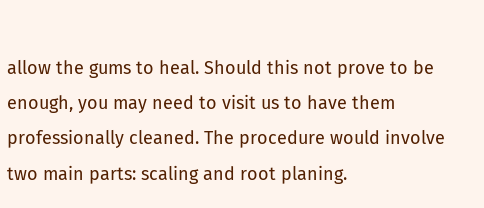allow the gums to heal. Should this not prove to be enough, you may need to visit us to have them professionally cleaned. The procedure would involve two main parts: scaling and root planing.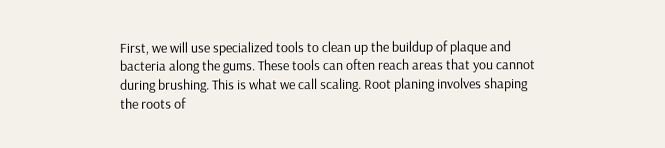First, we will use specialized tools to clean up the buildup of plaque and bacteria along the gums. These tools can often reach areas that you cannot during brushing. This is what we call scaling. Root planing involves shaping the roots of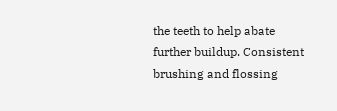the teeth to help abate further buildup. Consistent brushing and flossing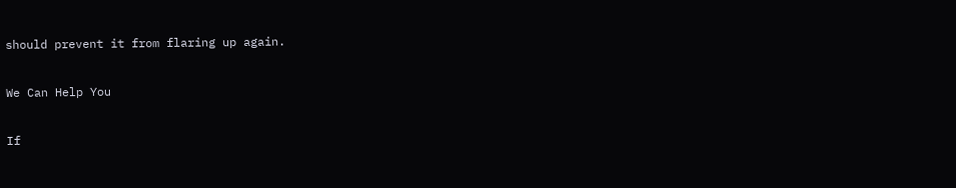should prevent it from flaring up again.

We Can Help You

If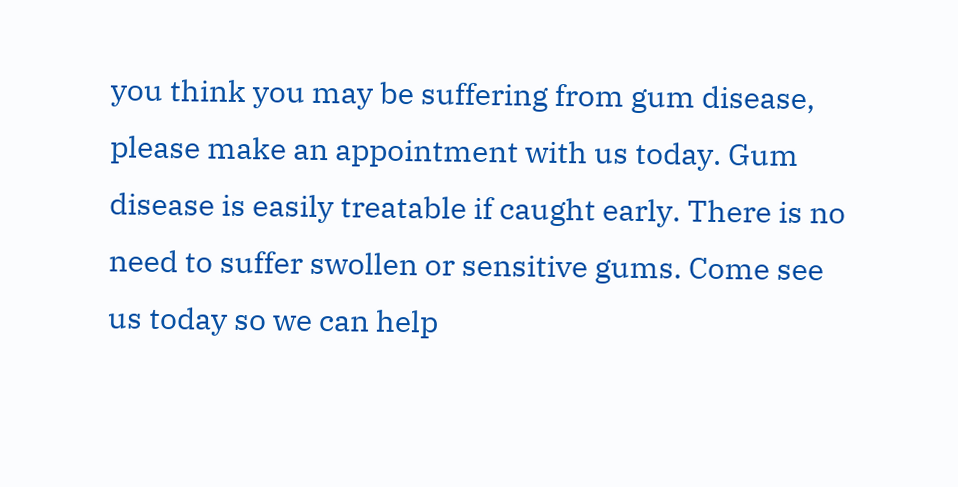you think you may be suffering from gum disease, please make an appointment with us today. Gum disease is easily treatable if caught early. There is no need to suffer swollen or sensitive gums. Come see us today so we can help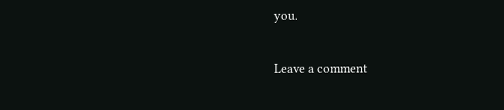you.

Leave a comment